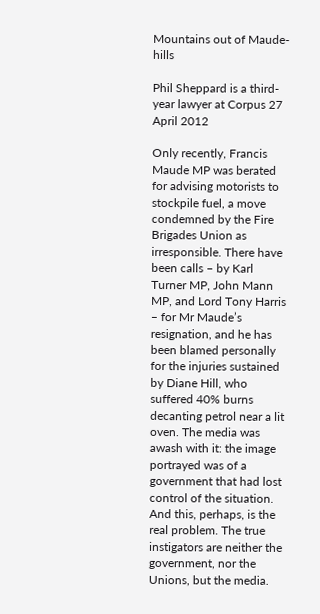Mountains out of Maude-hills

Phil Sheppard is a third-year lawyer at Corpus 27 April 2012

Only recently, Francis Maude MP was berated for advising motorists to stockpile fuel, a move condemned by the Fire Brigades Union as irresponsible. There have been calls – by Karl Turner MP, John Mann MP, and Lord Tony Harris – for Mr Maude’s resignation, and he has been blamed personally for the injuries sustained by Diane Hill, who suffered 40% burns decanting petrol near a lit oven. The media was awash with it: the image portrayed was of a government that had lost control of the situation. And this, perhaps, is the real problem. The true instigators are neither the government, nor the Unions, but the media.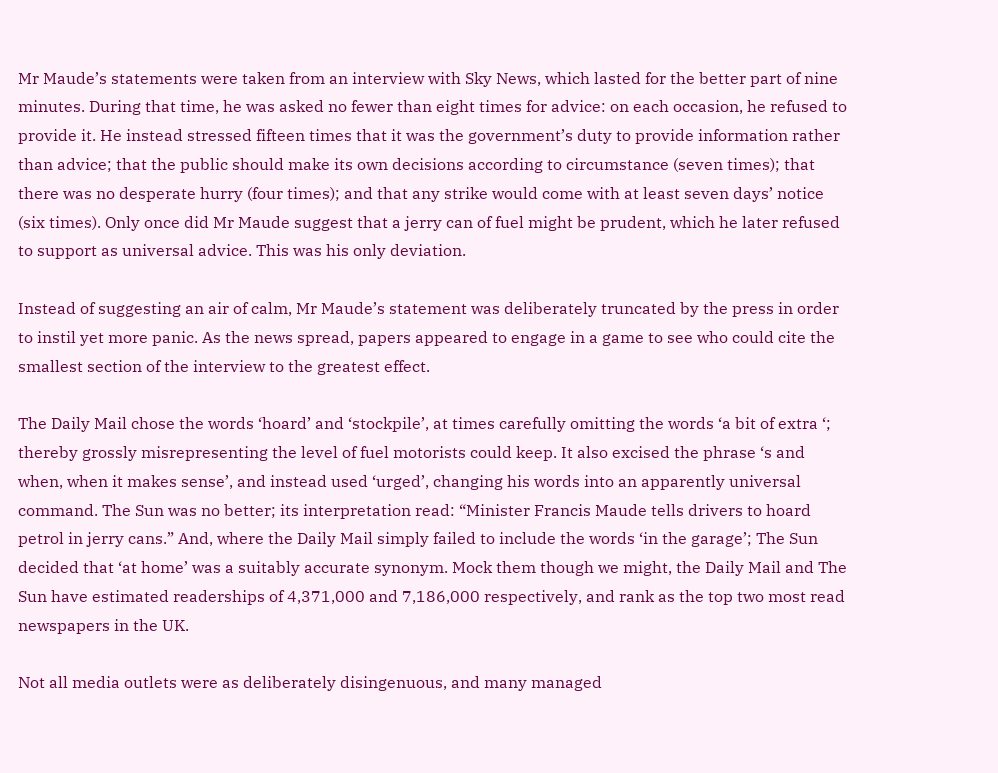Mr Maude’s statements were taken from an interview with Sky News, which lasted for the better part of nine minutes. During that time, he was asked no fewer than eight times for advice: on each occasion, he refused to provide it. He instead stressed fifteen times that it was the government’s duty to provide information rather than advice; that the public should make its own decisions according to circumstance (seven times); that there was no desperate hurry (four times); and that any strike would come with at least seven days’ notice (six times). Only once did Mr Maude suggest that a jerry can of fuel might be prudent, which he later refused to support as universal advice. This was his only deviation.

Instead of suggesting an air of calm, Mr Maude’s statement was deliberately truncated by the press in order to instil yet more panic. As the news spread, papers appeared to engage in a game to see who could cite the smallest section of the interview to the greatest effect.

The Daily Mail chose the words ‘hoard’ and ‘stockpile’, at times carefully omitting the words ‘a bit of extra ‘; thereby grossly misrepresenting the level of fuel motorists could keep. It also excised the phrase ‘s and when, when it makes sense’, and instead used ‘urged’, changing his words into an apparently universal command. The Sun was no better; its interpretation read: “Minister Francis Maude tells drivers to hoard petrol in jerry cans.” And, where the Daily Mail simply failed to include the words ‘in the garage’; The Sun decided that ‘at home’ was a suitably accurate synonym. Mock them though we might, the Daily Mail and The Sun have estimated readerships of 4,371,000 and 7,186,000 respectively, and rank as the top two most read newspapers in the UK.

Not all media outlets were as deliberately disingenuous, and many managed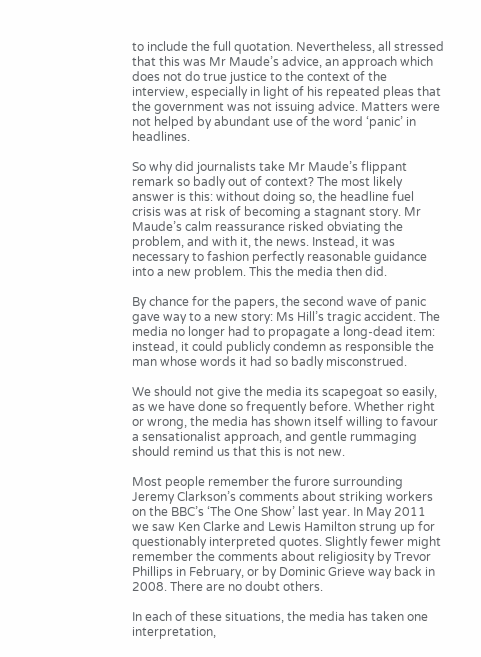to include the full quotation. Nevertheless, all stressed that this was Mr Maude’s advice, an approach which does not do true justice to the context of the interview, especially in light of his repeated pleas that the government was not issuing advice. Matters were not helped by abundant use of the word ‘panic’ in headlines.

So why did journalists take Mr Maude’s flippant remark so badly out of context? The most likely answer is this: without doing so, the headline fuel crisis was at risk of becoming a stagnant story. Mr Maude’s calm reassurance risked obviating the problem, and with it, the news. Instead, it was necessary to fashion perfectly reasonable guidance into a new problem. This the media then did.

By chance for the papers, the second wave of panic gave way to a new story: Ms Hill’s tragic accident. The media no longer had to propagate a long-dead item: instead, it could publicly condemn as responsible the man whose words it had so badly misconstrued.

We should not give the media its scapegoat so easily, as we have done so frequently before. Whether right or wrong, the media has shown itself willing to favour a sensationalist approach, and gentle rummaging should remind us that this is not new.

Most people remember the furore surrounding Jeremy Clarkson’s comments about striking workers on the BBC’s ‘The One Show’ last year. In May 2011 we saw Ken Clarke and Lewis Hamilton strung up for questionably interpreted quotes. Slightly fewer might remember the comments about religiosity by Trevor Phillips in February, or by Dominic Grieve way back in 2008. There are no doubt others.

In each of these situations, the media has taken one interpretation,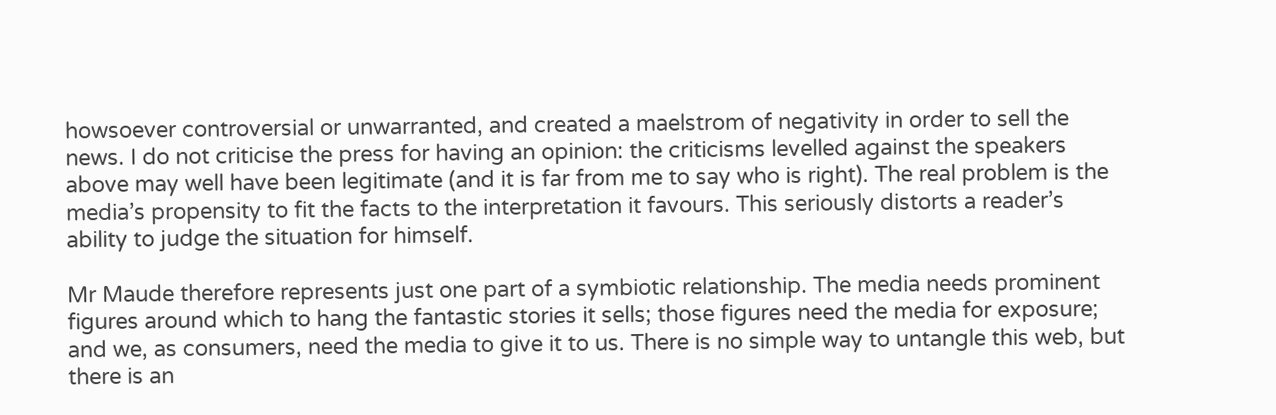howsoever controversial or unwarranted, and created a maelstrom of negativity in order to sell the news. I do not criticise the press for having an opinion: the criticisms levelled against the speakers above may well have been legitimate (and it is far from me to say who is right). The real problem is the media’s propensity to fit the facts to the interpretation it favours. This seriously distorts a reader’s ability to judge the situation for himself.

Mr Maude therefore represents just one part of a symbiotic relationship. The media needs prominent figures around which to hang the fantastic stories it sells; those figures need the media for exposure; and we, as consumers, need the media to give it to us. There is no simple way to untangle this web, but there is an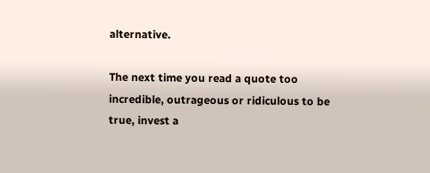alternative.

The next time you read a quote too incredible, outrageous or ridiculous to be true, invest a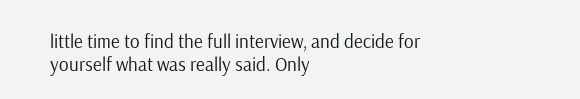little time to find the full interview, and decide for yourself what was really said. Only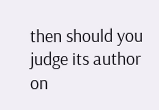then should you judge its author on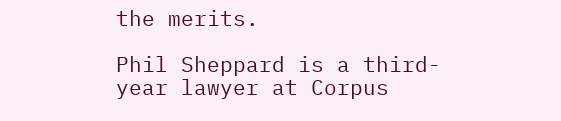the merits.

Phil Sheppard is a third-year lawyer at Corpus